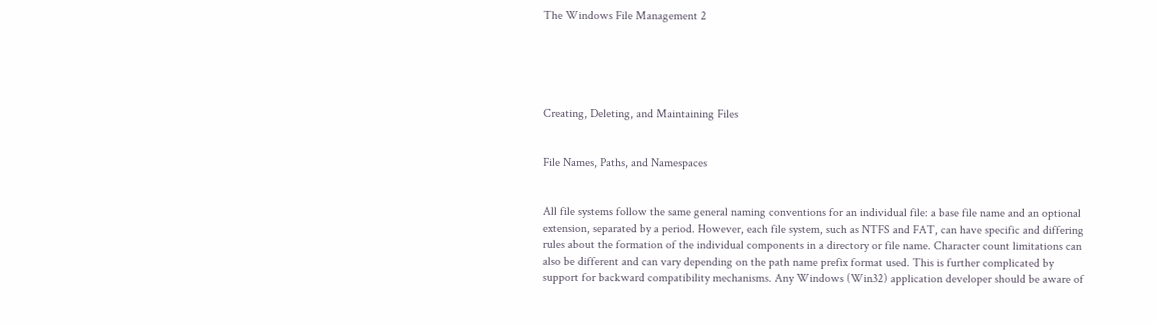The Windows File Management 2





Creating, Deleting, and Maintaining Files


File Names, Paths, and Namespaces


All file systems follow the same general naming conventions for an individual file: a base file name and an optional extension, separated by a period. However, each file system, such as NTFS and FAT, can have specific and differing rules about the formation of the individual components in a directory or file name. Character count limitations can also be different and can vary depending on the path name prefix format used. This is further complicated by support for backward compatibility mechanisms. Any Windows (Win32) application developer should be aware of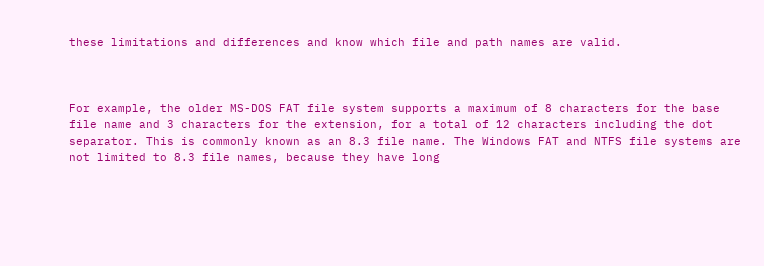these limitations and differences and know which file and path names are valid.



For example, the older MS-DOS FAT file system supports a maximum of 8 characters for the base file name and 3 characters for the extension, for a total of 12 characters including the dot separator. This is commonly known as an 8.3 file name. The Windows FAT and NTFS file systems are not limited to 8.3 file names, because they have long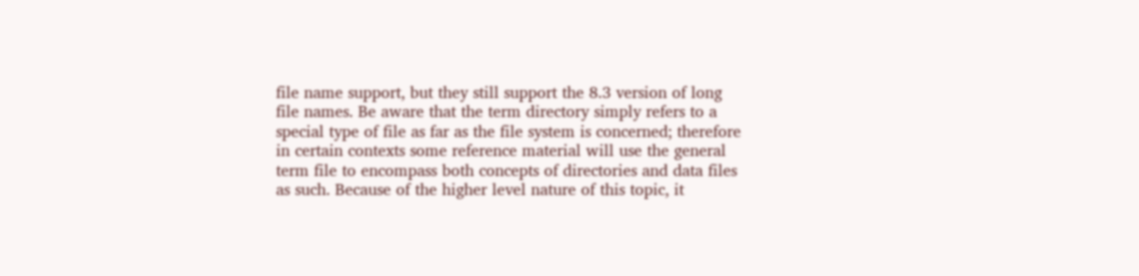file name support, but they still support the 8.3 version of long file names. Be aware that the term directory simply refers to a special type of file as far as the file system is concerned; therefore in certain contexts some reference material will use the general term file to encompass both concepts of directories and data files as such. Because of the higher level nature of this topic, it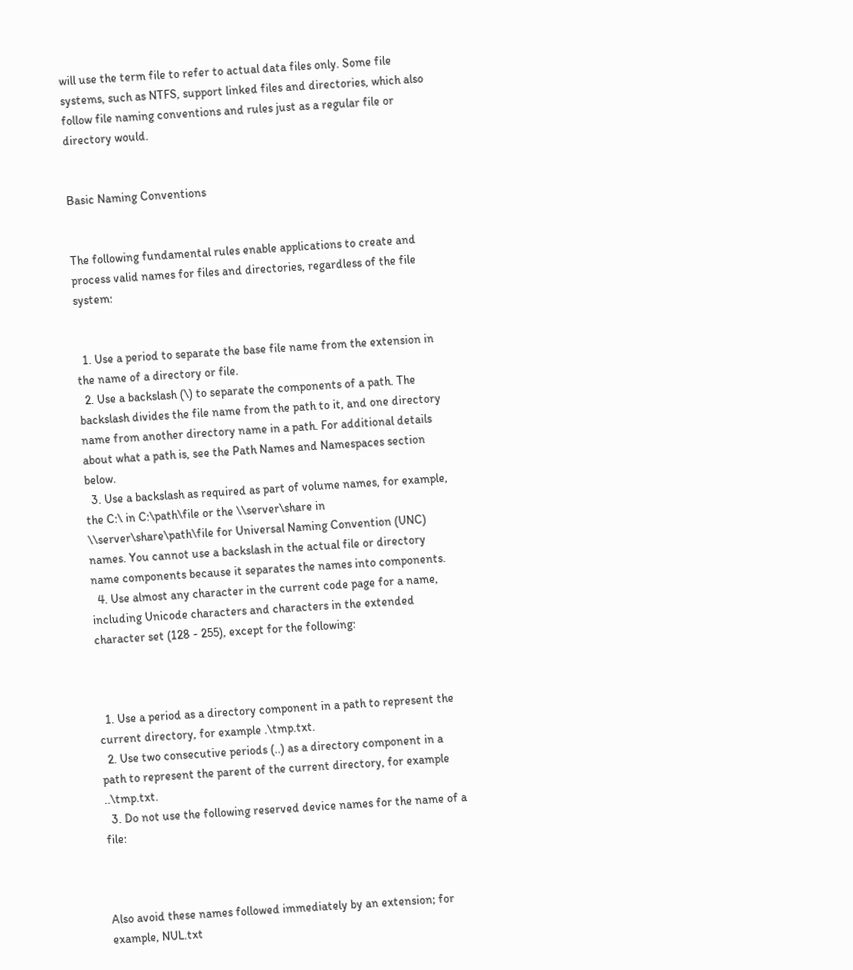will use the term file to refer to actual data files only. Some file systems, such as NTFS, support linked files and directories, which also follow file naming conventions and rules just as a regular file or directory would.


Basic Naming Conventions


The following fundamental rules enable applications to create and process valid names for files and directories, regardless of the file system:


  1. Use a period to separate the base file name from the extension in the name of a directory or file.
  2. Use a backslash (\) to separate the components of a path. The backslash divides the file name from the path to it, and one directory name from another directory name in a path. For additional details about what a path is, see the Path Names and Namespaces section below.
  3. Use a backslash as required as part of volume names, for example, the C:\ in C:\path\file or the \\server\share in \\server\share\path\file for Universal Naming Convention (UNC) names. You cannot use a backslash in the actual file or directory name components because it separates the names into components.
  4. Use almost any character in the current code page for a name, including Unicode characters and characters in the extended character set (128 - 255), except for the following:



  1. Use a period as a directory component in a path to represent the current directory, for example .\tmp.txt.
  2. Use two consecutive periods (..) as a directory component in a path to represent the parent of the current directory, for example ..\tmp.txt.
  3. Do not use the following reserved device names for the name of a file:



Also avoid these names followed immediately by an extension; for example, NUL.txt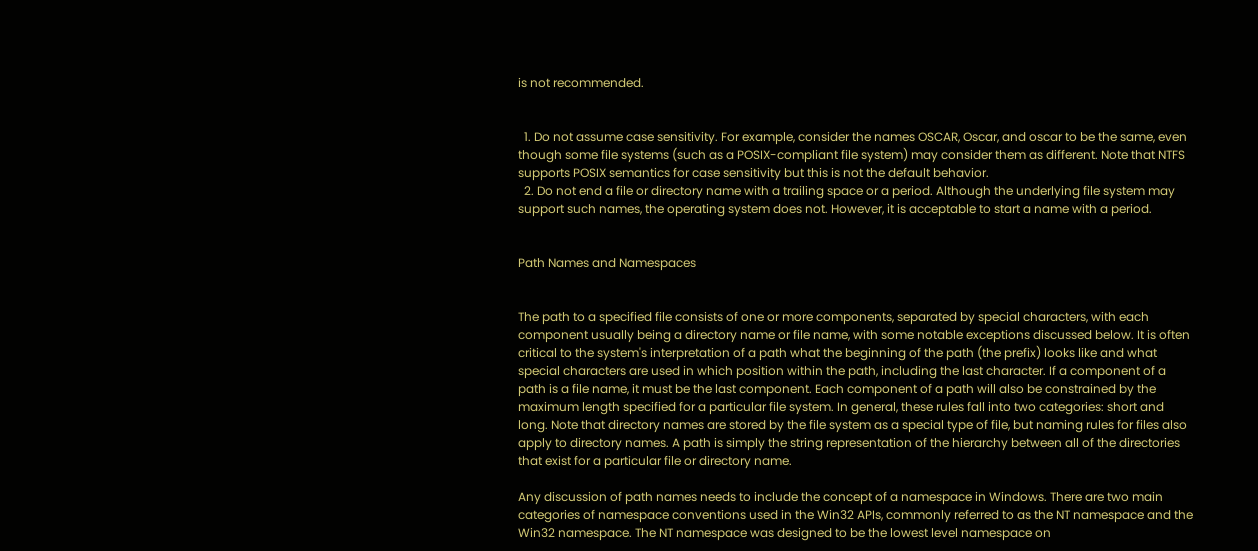is not recommended.


  1. Do not assume case sensitivity. For example, consider the names OSCAR, Oscar, and oscar to be the same, even though some file systems (such as a POSIX-compliant file system) may consider them as different. Note that NTFS supports POSIX semantics for case sensitivity but this is not the default behavior.
  2. Do not end a file or directory name with a trailing space or a period. Although the underlying file system may support such names, the operating system does not. However, it is acceptable to start a name with a period.


Path Names and Namespaces


The path to a specified file consists of one or more components, separated by special characters, with each component usually being a directory name or file name, with some notable exceptions discussed below. It is often critical to the system's interpretation of a path what the beginning of the path (the prefix) looks like and what special characters are used in which position within the path, including the last character. If a component of a path is a file name, it must be the last component. Each component of a path will also be constrained by the maximum length specified for a particular file system. In general, these rules fall into two categories: short and long. Note that directory names are stored by the file system as a special type of file, but naming rules for files also apply to directory names. A path is simply the string representation of the hierarchy between all of the directories that exist for a particular file or directory name.

Any discussion of path names needs to include the concept of a namespace in Windows. There are two main categories of namespace conventions used in the Win32 APIs, commonly referred to as the NT namespace and the Win32 namespace. The NT namespace was designed to be the lowest level namespace on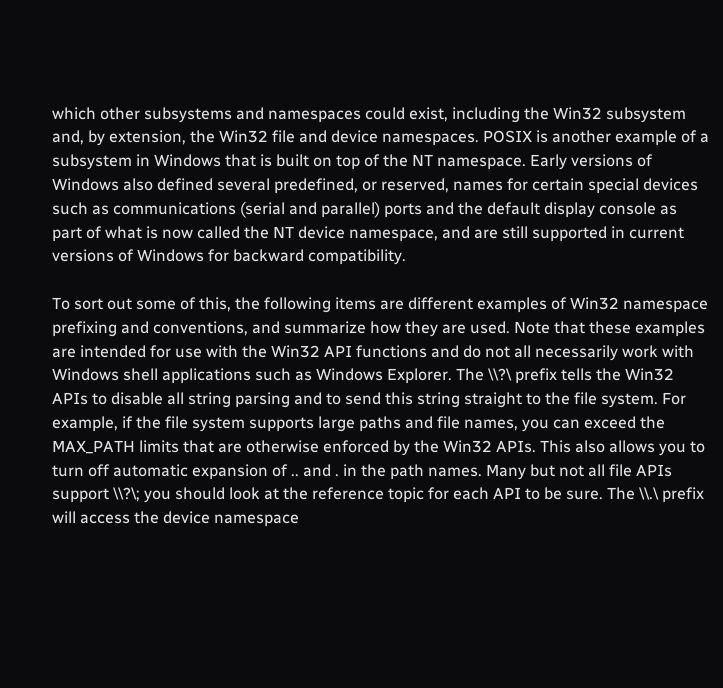which other subsystems and namespaces could exist, including the Win32 subsystem and, by extension, the Win32 file and device namespaces. POSIX is another example of a subsystem in Windows that is built on top of the NT namespace. Early versions of Windows also defined several predefined, or reserved, names for certain special devices such as communications (serial and parallel) ports and the default display console as part of what is now called the NT device namespace, and are still supported in current versions of Windows for backward compatibility.

To sort out some of this, the following items are different examples of Win32 namespace prefixing and conventions, and summarize how they are used. Note that these examples are intended for use with the Win32 API functions and do not all necessarily work with Windows shell applications such as Windows Explorer. The \\?\ prefix tells the Win32 APIs to disable all string parsing and to send this string straight to the file system. For example, if the file system supports large paths and file names, you can exceed the MAX_PATH limits that are otherwise enforced by the Win32 APIs. This also allows you to turn off automatic expansion of .. and . in the path names. Many but not all file APIs support \\?\; you should look at the reference topic for each API to be sure. The \\.\ prefix will access the device namespace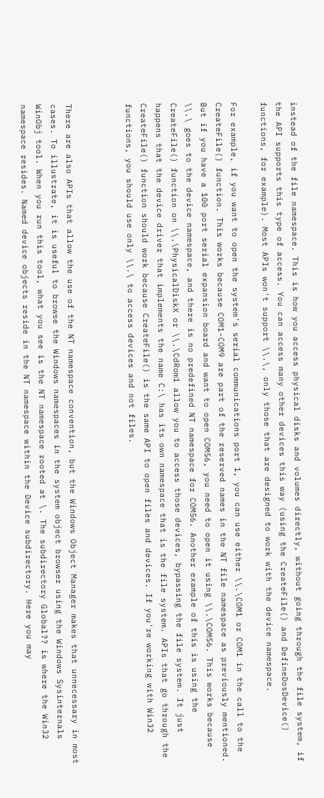instead of the file namespace. This is how you access physical disks and volumes directly, without going through the file system, if the API supports this type of access. You can access many other devices this way (using the CreateFile() and DefineDosDevice() functions, for example). Most APIs won't support \\.\, only those that are designed to work with the device namespace.

For example, if you want to open the system's serial communications port 1, you can use either \\.\COM1 or COM1 in the call to the CreateFile() function. This works because COM1-COM9 are part of the reserved names in the NT file namespace as previously mentioned. But if you have a 100 port serial expansion board and want to open COM56, you need to open it using \\.\COM56. This works because \\.\ goes to the device namespace, and there is no predefined NT namespace for COM56. Another example of this is using the CreateFile() function on \\.\PhysicalDiskX or \\.\CdRom1 allow you to access those devices, bypassing the file system. It just happens that the device driver that implements the name C:\ has its own namespace that is the file system. APIs that go through the CreateFile() function should work because CreateFile() is the same API to open files and devices. If you're working with Win32 functions, you should use only \\.\ to access devices and not files.



There are also APIs that allow the use of the NT namespace convention, but the Windows Object Manager makes that unnecessary in most cases. To illustrate, it is useful to browse the Windows namespaces in the system object browser using the Windows Sysinternals WinObj tool. When you run this tool, what you see is the NT namespace rooted at \. The subdirectory Global?? is where the Win32 namespace resides. Named device objects reside in the NT namespace within the Device subdirectory. Here you may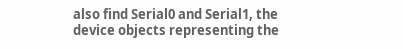also find Serial0 and Serial1, the device objects representing the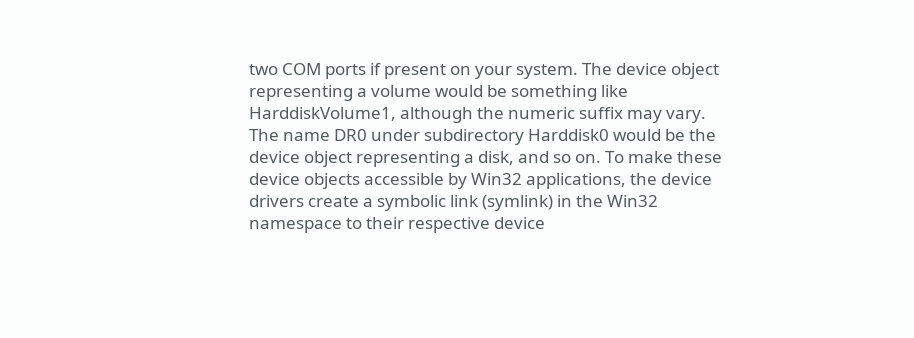two COM ports if present on your system. The device object representing a volume would be something like HarddiskVolume1, although the numeric suffix may vary. The name DR0 under subdirectory Harddisk0 would be the device object representing a disk, and so on. To make these device objects accessible by Win32 applications, the device drivers create a symbolic link (symlink) in the Win32 namespace to their respective device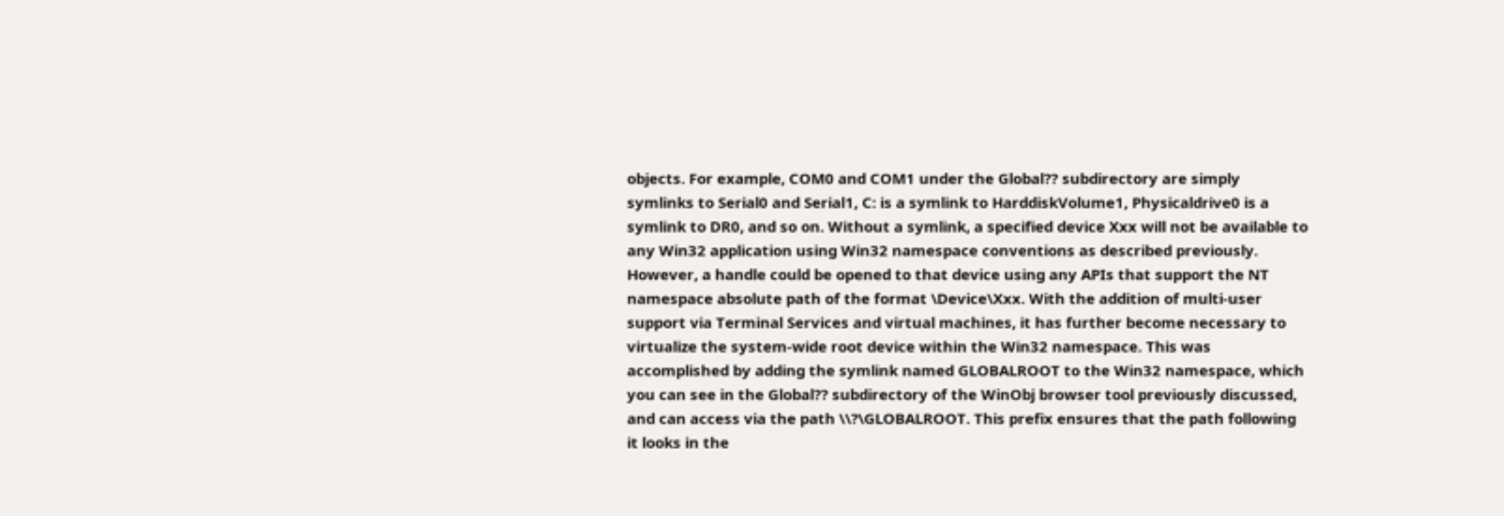objects. For example, COM0 and COM1 under the Global?? subdirectory are simply symlinks to Serial0 and Serial1, C: is a symlink to HarddiskVolume1, Physicaldrive0 is a symlink to DR0, and so on. Without a symlink, a specified device Xxx will not be available to any Win32 application using Win32 namespace conventions as described previously. However, a handle could be opened to that device using any APIs that support the NT namespace absolute path of the format \Device\Xxx. With the addition of multi-user support via Terminal Services and virtual machines, it has further become necessary to virtualize the system-wide root device within the Win32 namespace. This was accomplished by adding the symlink named GLOBALROOT to the Win32 namespace, which you can see in the Global?? subdirectory of the WinObj browser tool previously discussed, and can access via the path \\?\GLOBALROOT. This prefix ensures that the path following it looks in the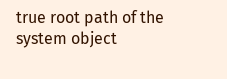true root path of the system object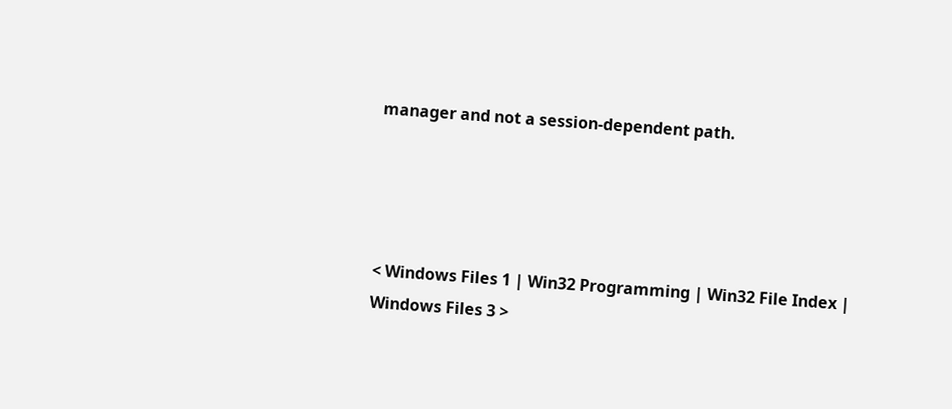manager and not a session-dependent path.




< Windows Files 1 | Win32 Programming | Win32 File Index | Windows Files 3 >